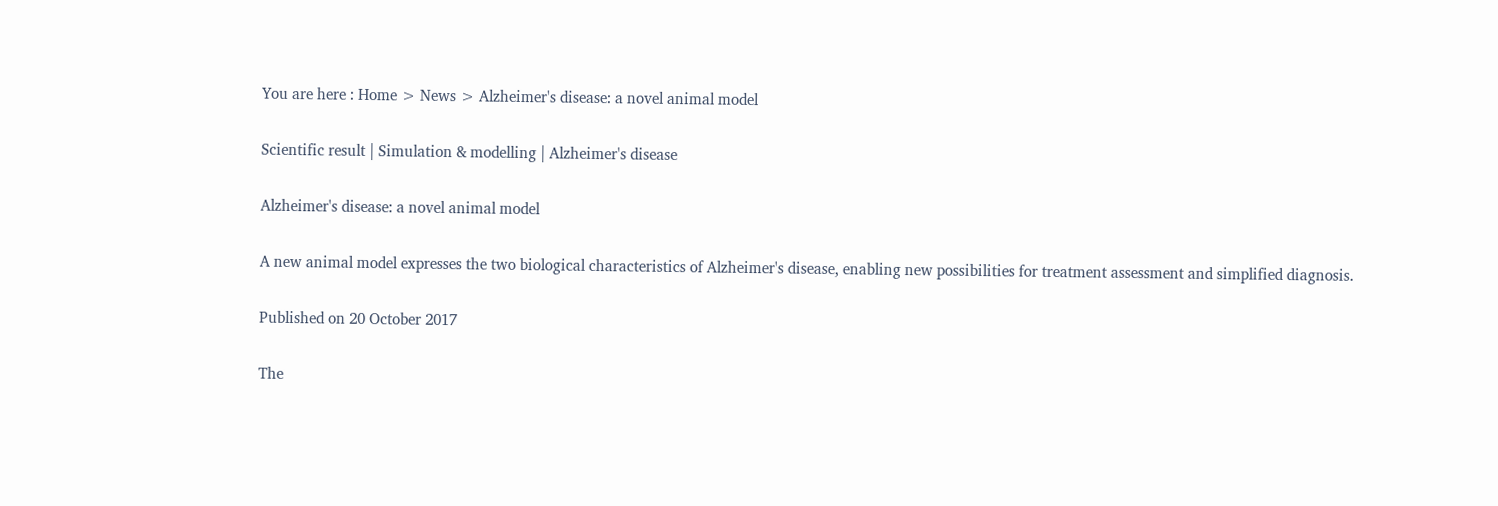You are here : Home > News > Alzheimer's disease: a novel animal model

Scientific result | Simulation & modelling | Alzheimer's disease

Alzheimer's disease: a novel animal model

A new animal model expresses the two biological characteristics of Alzheimer's disease, enabling new possibilities for treatment assessment and simplified diagnosis.

Published on 20 October 2017

The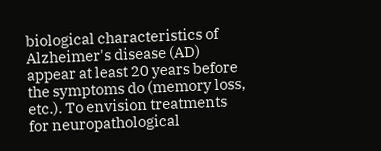biological characteristics of Alzheimer's disease (AD) appear at least 20 years before the symptoms do (memory loss, etc.). To envision treatments for neuropathological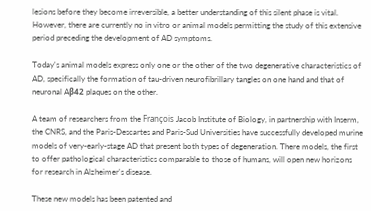lesions before they become irreversible, a better understanding of this silent phase is vital. However, there are currently no in vitro or animal models permitting the study of this extensive period preceding the development of AD symptoms.

Today's animal models express only one or the other of the two degenerative characteristics of AD, specifically the formation of tau-driven neurofibrillary tangles on one hand and that of neuronal Aβ42 plaques on the other.

A team of researchers from the François Jacob Institute of Biology, in partnership with Inserm, the CNRS, and the Paris-Descartes and Paris-Sud Universities have successfully developed murine models of very-early-stage AD that present both types of degeneration. There models, the first to offer pathological characteristics comparable to those of humans, will open new horizons for research in Alzheimer's disease.

These new models has been patented and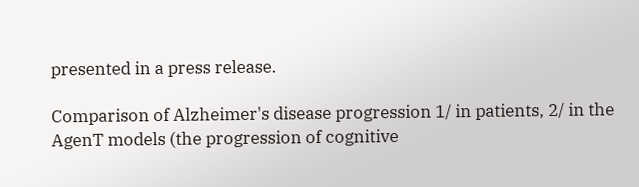presented in a press release.

Comparison of Alzheimer's disease progression 1/ in patients, 2/ in the AgenT models (the progression of cognitive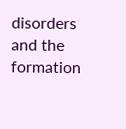disorders and the formation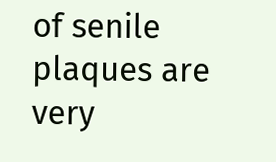of senile plaques are very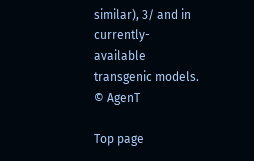similar), 3/ and in currently-available transgenic models. © AgenT

Top page